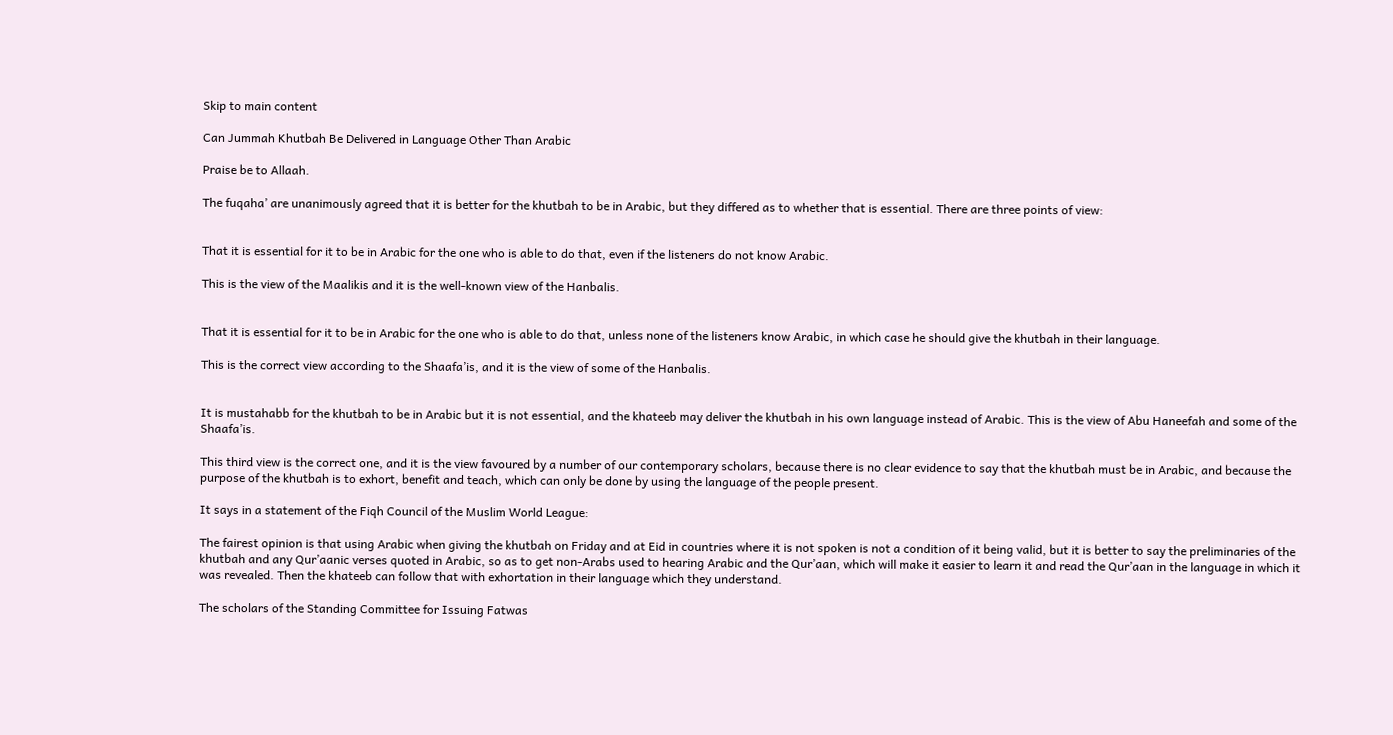Skip to main content

Can Jummah Khutbah Be Delivered in Language Other Than Arabic

Praise be to Allaah.

The fuqaha’ are unanimously agreed that it is better for the khutbah to be in Arabic, but they differed as to whether that is essential. There are three points of view:


That it is essential for it to be in Arabic for the one who is able to do that, even if the listeners do not know Arabic.

This is the view of the Maalikis and it is the well-known view of the Hanbalis.


That it is essential for it to be in Arabic for the one who is able to do that, unless none of the listeners know Arabic, in which case he should give the khutbah in their language.

This is the correct view according to the Shaafa’is, and it is the view of some of the Hanbalis.


It is mustahabb for the khutbah to be in Arabic but it is not essential, and the khateeb may deliver the khutbah in his own language instead of Arabic. This is the view of Abu Haneefah and some of the Shaafa’is.

This third view is the correct one, and it is the view favoured by a number of our contemporary scholars, because there is no clear evidence to say that the khutbah must be in Arabic, and because the purpose of the khutbah is to exhort, benefit and teach, which can only be done by using the language of the people present.

It says in a statement of the Fiqh Council of the Muslim World League:

The fairest opinion is that using Arabic when giving the khutbah on Friday and at Eid in countries where it is not spoken is not a condition of it being valid, but it is better to say the preliminaries of the khutbah and any Qur’aanic verses quoted in Arabic, so as to get non-Arabs used to hearing Arabic and the Qur’aan, which will make it easier to learn it and read the Qur’aan in the language in which it was revealed. Then the khateeb can follow that with exhortation in their language which they understand.

The scholars of the Standing Committee for Issuing Fatwas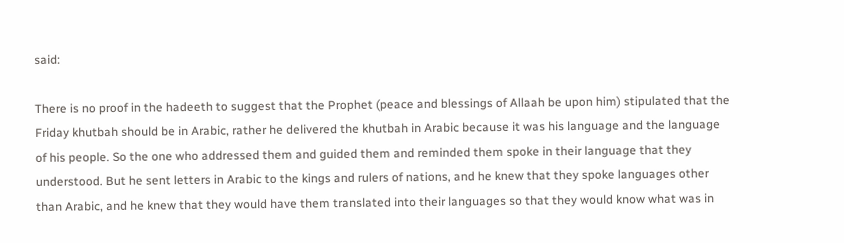said:

There is no proof in the hadeeth to suggest that the Prophet (peace and blessings of Allaah be upon him) stipulated that the Friday khutbah should be in Arabic, rather he delivered the khutbah in Arabic because it was his language and the language of his people. So the one who addressed them and guided them and reminded them spoke in their language that they understood. But he sent letters in Arabic to the kings and rulers of nations, and he knew that they spoke languages other than Arabic, and he knew that they would have them translated into their languages so that they would know what was in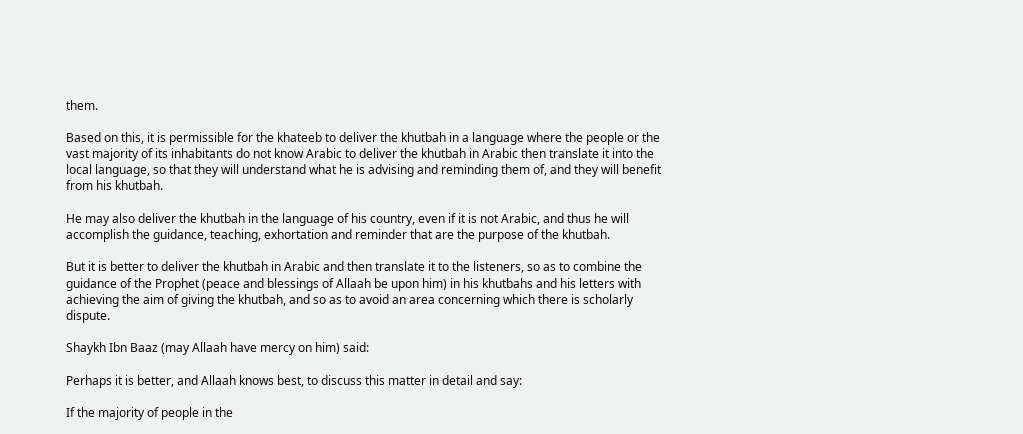them.

Based on this, it is permissible for the khateeb to deliver the khutbah in a language where the people or the vast majority of its inhabitants do not know Arabic to deliver the khutbah in Arabic then translate it into the local language, so that they will understand what he is advising and reminding them of, and they will benefit from his khutbah.

He may also deliver the khutbah in the language of his country, even if it is not Arabic, and thus he will accomplish the guidance, teaching, exhortation and reminder that are the purpose of the khutbah.

But it is better to deliver the khutbah in Arabic and then translate it to the listeners, so as to combine the guidance of the Prophet (peace and blessings of Allaah be upon him) in his khutbahs and his letters with achieving the aim of giving the khutbah, and so as to avoid an area concerning which there is scholarly dispute.

Shaykh Ibn Baaz (may Allaah have mercy on him) said:

Perhaps it is better, and Allaah knows best, to discuss this matter in detail and say:

If the majority of people in the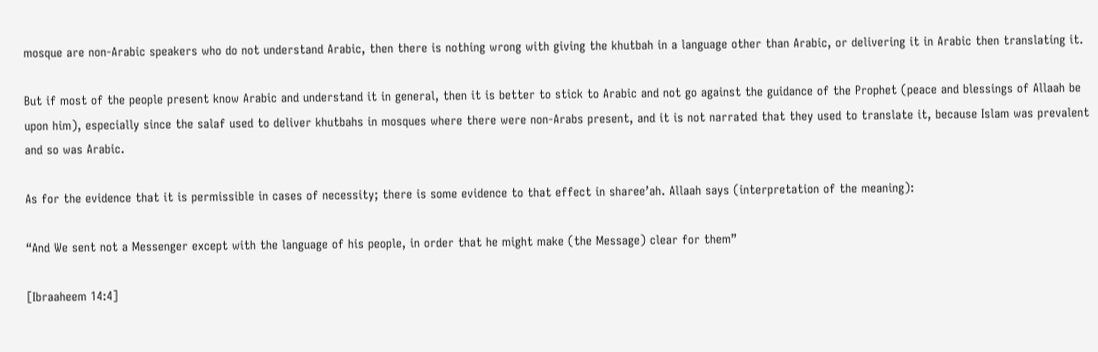mosque are non-Arabic speakers who do not understand Arabic, then there is nothing wrong with giving the khutbah in a language other than Arabic, or delivering it in Arabic then translating it.

But if most of the people present know Arabic and understand it in general, then it is better to stick to Arabic and not go against the guidance of the Prophet (peace and blessings of Allaah be upon him), especially since the salaf used to deliver khutbahs in mosques where there were non-Arabs present, and it is not narrated that they used to translate it, because Islam was prevalent and so was Arabic.

As for the evidence that it is permissible in cases of necessity; there is some evidence to that effect in sharee’ah. Allaah says (interpretation of the meaning):

“And We sent not a Messenger except with the language of his people, in order that he might make (the Message) clear for them”

[Ibraaheem 14:4]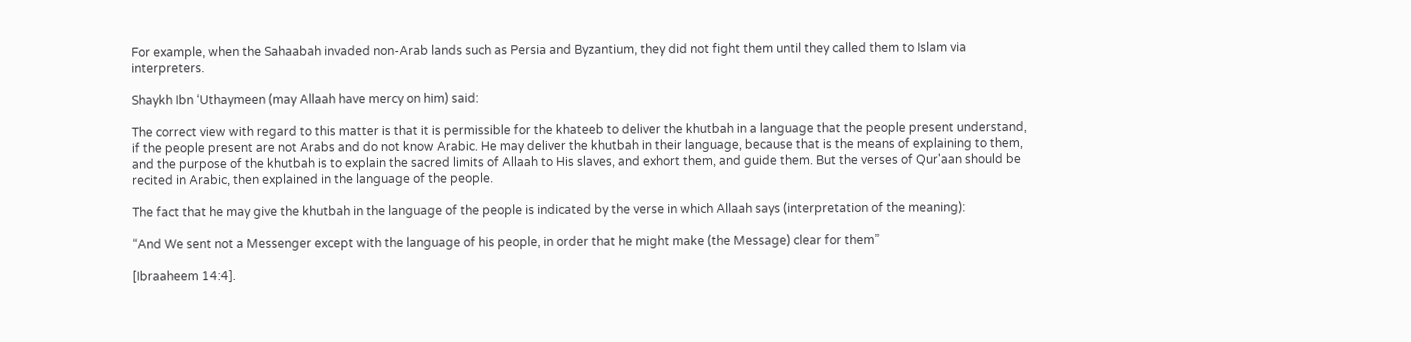For example, when the Sahaabah invaded non-Arab lands such as Persia and Byzantium, they did not fight them until they called them to Islam via interpreters.

Shaykh Ibn ‘Uthaymeen (may Allaah have mercy on him) said:

The correct view with regard to this matter is that it is permissible for the khateeb to deliver the khutbah in a language that the people present understand, if the people present are not Arabs and do not know Arabic. He may deliver the khutbah in their language, because that is the means of explaining to them, and the purpose of the khutbah is to explain the sacred limits of Allaah to His slaves, and exhort them, and guide them. But the verses of Qur'aan should be recited in Arabic, then explained in the language of the people.

The fact that he may give the khutbah in the language of the people is indicated by the verse in which Allaah says (interpretation of the meaning):

“And We sent not a Messenger except with the language of his people, in order that he might make (the Message) clear for them”

[Ibraaheem 14:4].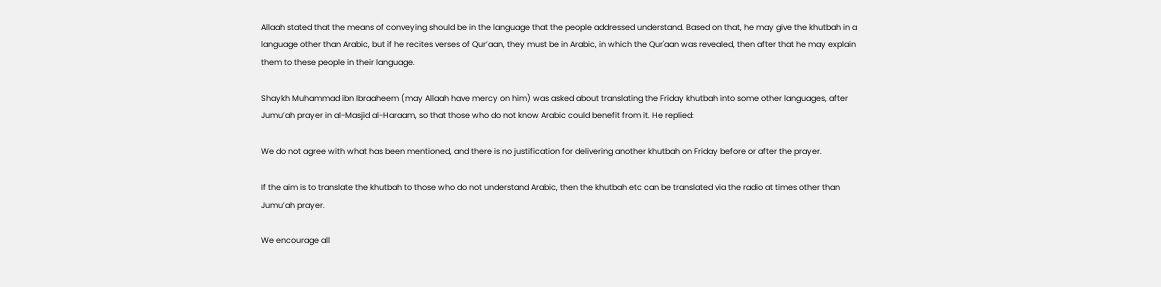Allaah stated that the means of conveying should be in the language that the people addressed understand. Based on that, he may give the khutbah in a language other than Arabic, but if he recites verses of Qur’aan, they must be in Arabic, in which the Qur'aan was revealed, then after that he may explain them to these people in their language.

Shaykh Muhammad ibn Ibraaheem (may Allaah have mercy on him) was asked about translating the Friday khutbah into some other languages, after Jumu’ah prayer in al-Masjid al-Haraam, so that those who do not know Arabic could benefit from it. He replied:

We do not agree with what has been mentioned, and there is no justification for delivering another khutbah on Friday before or after the prayer.

If the aim is to translate the khutbah to those who do not understand Arabic, then the khutbah etc can be translated via the radio at times other than Jumu’ah prayer.

We encourage all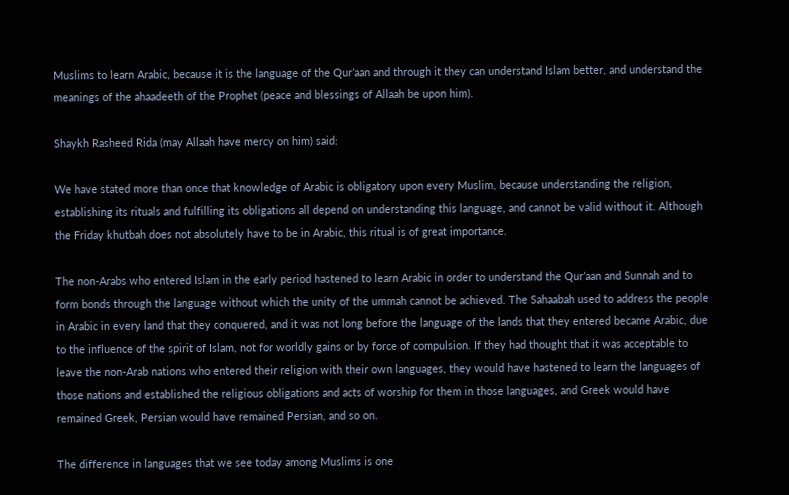Muslims to learn Arabic, because it is the language of the Qur’aan and through it they can understand Islam better, and understand the meanings of the ahaadeeth of the Prophet (peace and blessings of Allaah be upon him).

Shaykh Rasheed Rida (may Allaah have mercy on him) said:

We have stated more than once that knowledge of Arabic is obligatory upon every Muslim, because understanding the religion, establishing its rituals and fulfilling its obligations all depend on understanding this language, and cannot be valid without it. Although the Friday khutbah does not absolutely have to be in Arabic, this ritual is of great importance.

The non-Arabs who entered Islam in the early period hastened to learn Arabic in order to understand the Qur’aan and Sunnah and to form bonds through the language without which the unity of the ummah cannot be achieved. The Sahaabah used to address the people in Arabic in every land that they conquered, and it was not long before the language of the lands that they entered became Arabic, due to the influence of the spirit of Islam, not for worldly gains or by force of compulsion. If they had thought that it was acceptable to leave the non-Arab nations who entered their religion with their own languages, they would have hastened to learn the languages of those nations and established the religious obligations and acts of worship for them in those languages, and Greek would have remained Greek, Persian would have remained Persian, and so on.

The difference in languages that we see today among Muslims is one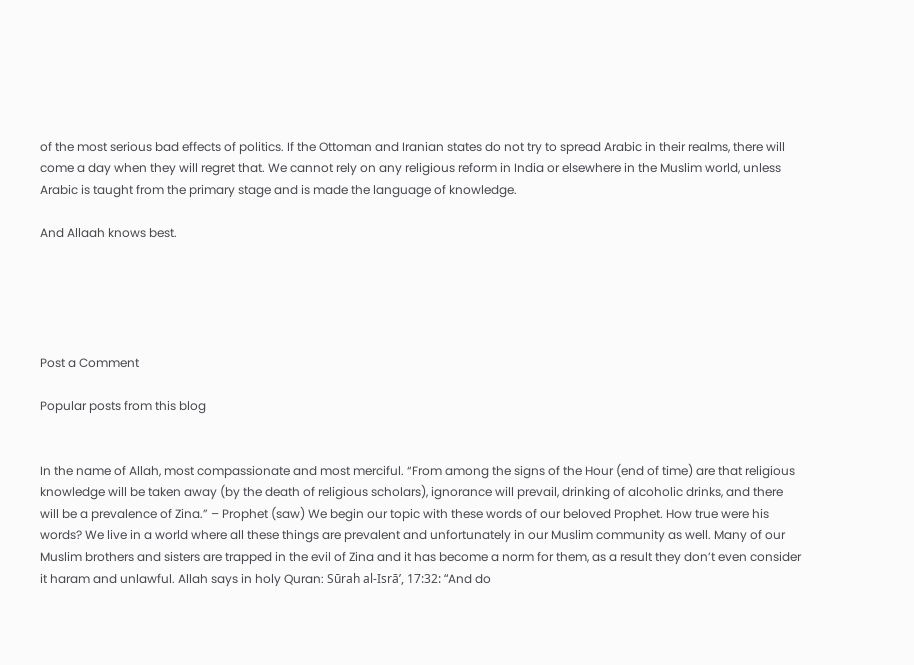of the most serious bad effects of politics. If the Ottoman and Iranian states do not try to spread Arabic in their realms, there will come a day when they will regret that. We cannot rely on any religious reform in India or elsewhere in the Muslim world, unless Arabic is taught from the primary stage and is made the language of knowledge.

And Allaah knows best.





Post a Comment

Popular posts from this blog


In the name of Allah, most compassionate and most merciful. “From among the signs of the Hour (end of time) are that religious knowledge will be taken away (by the death of religious scholars), ignorance will prevail, drinking of alcoholic drinks, and there will be a prevalence of Zina.” – Prophet (saw) We begin our topic with these words of our beloved Prophet. How true were his words? We live in a world where all these things are prevalent and unfortunately in our Muslim community as well. Many of our Muslim brothers and sisters are trapped in the evil of Zina and it has become a norm for them, as a result they don’t even consider it haram and unlawful. Allah says in holy Quran: Sūrah al-Isrā’, 17:32: “And do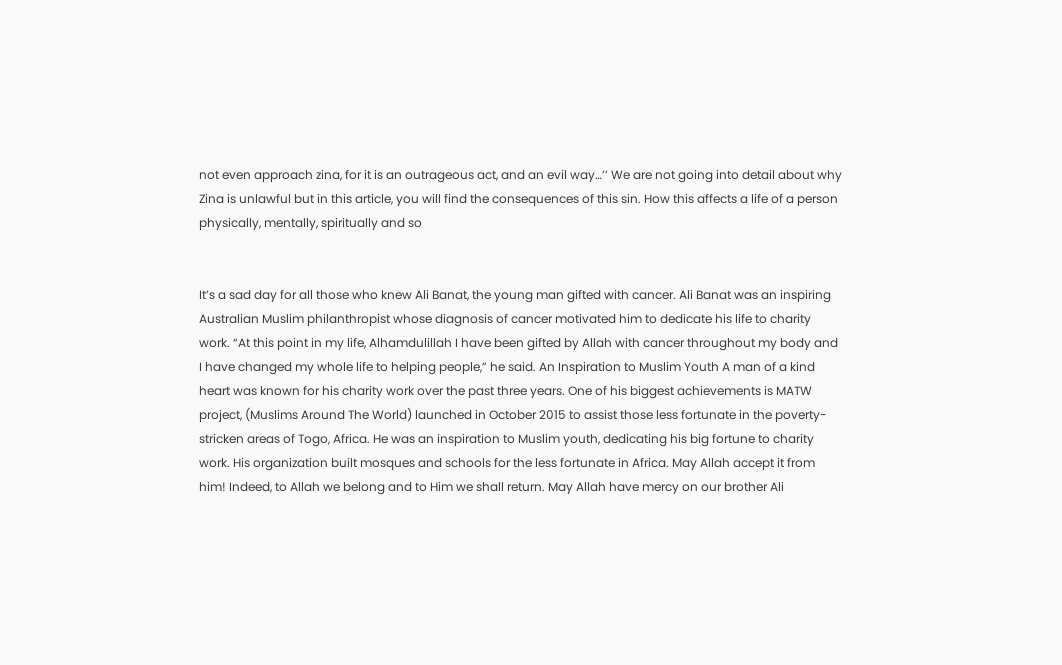not even approach zina, for it is an outrageous act, and an evil way…’’ We are not going into detail about why Zina is unlawful but in this article, you will find the consequences of this sin. How this affects a life of a person physically, mentally, spiritually and so


It’s a sad day for all those who knew Ali Banat, the young man gifted with cancer. Ali Banat was an inspiring Australian Muslim philanthropist whose diagnosis of cancer motivated him to dedicate his life to charity work. “At this point in my life, Alhamdulillah I have been gifted by Allah with cancer throughout my body and I have changed my whole life to helping people,” he said. An Inspiration to Muslim Youth A man of a kind heart was known for his charity work over the past three years. One of his biggest achievements is MATW project, (Muslims Around The World) launched in October 2015 to assist those less fortunate in the poverty-stricken areas of Togo, Africa. He was an inspiration to Muslim youth, dedicating his big fortune to charity work. His organization built mosques and schools for the less fortunate in Africa. May Allah accept it from him! Indeed, to Allah we belong and to Him we shall return. May Allah have mercy on our brother Ali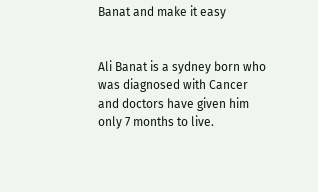Banat and make it easy


Ali Banat is a sydney born who was diagnosed with Cancer and doctors have given him only 7 months to live.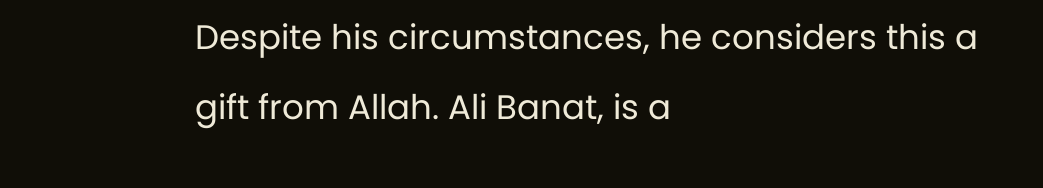Despite his circumstances, he considers this a gift from Allah. Ali Banat, is a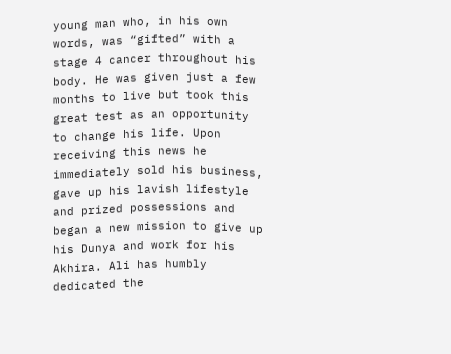young man who, in his own words, was “gifted” with a stage 4 cancer throughout his body. He was given just a few months to live but took this great test as an opportunity to change his life. Upon receiving this news he immediately sold his business, gave up his lavish lifestyle and prized possessions and began a new mission to give up his Dunya and work for his Akhira. Ali has humbly dedicated the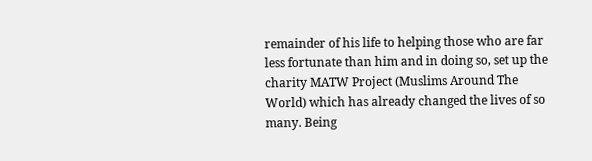remainder of his life to helping those who are far less fortunate than him and in doing so, set up the charity MATW Project (Muslims Around The World) which has already changed the lives of so many. Being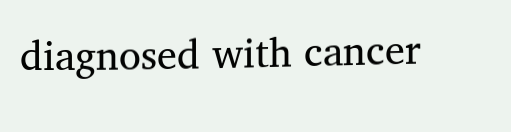diagnosed with cancer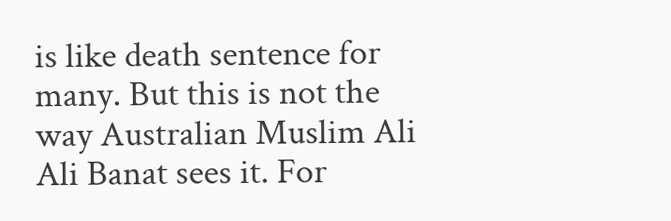is like death sentence for many. But this is not the way Australian Muslim Ali Ali Banat sees it. For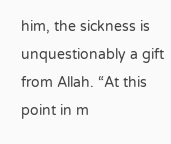him, the sickness is unquestionably a gift from Allah. “At this point in m